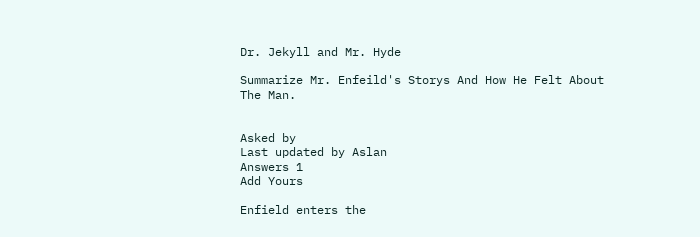Dr. Jekyll and Mr. Hyde

Summarize Mr. Enfeild's Storys And How He Felt About The Man.


Asked by
Last updated by Aslan
Answers 1
Add Yours

Enfield enters the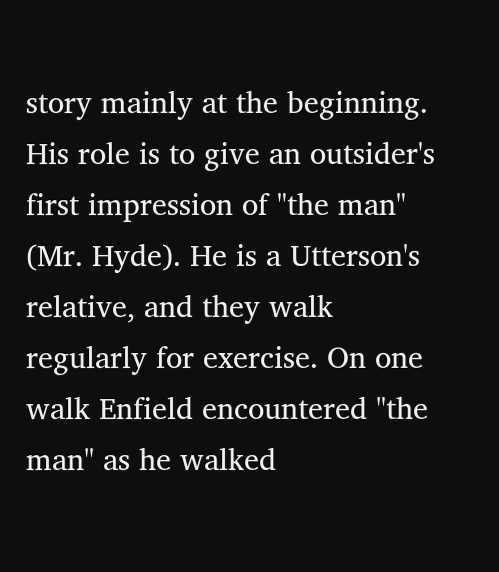story mainly at the beginning. His role is to give an outsider's first impression of "the man" (Mr. Hyde). He is a Utterson's relative, and they walk regularly for exercise. On one walk Enfield encountered "the man" as he walked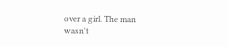over a girl. The man wasn't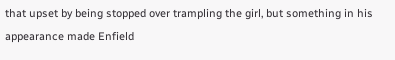that upset by being stopped over trampling the girl, but something in his appearance made Enfield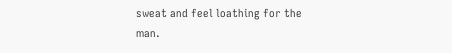sweat and feel loathing for the man.